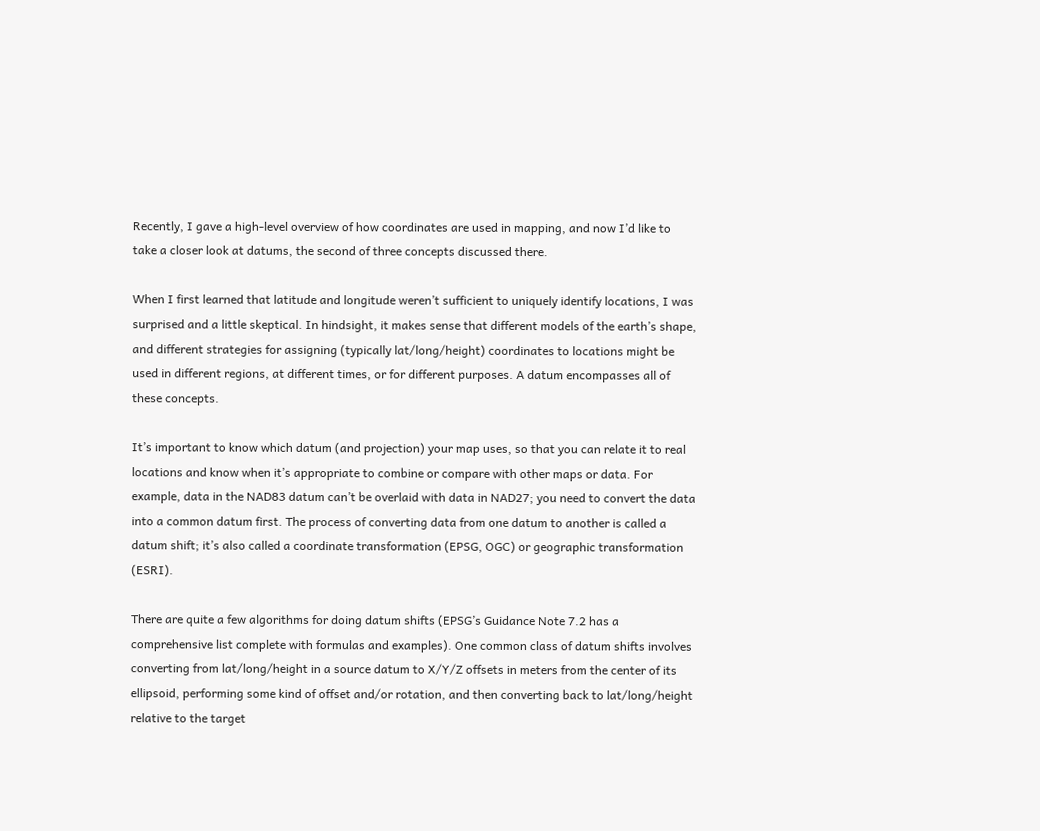Recently, I gave a high-level overview of how coordinates are used in mapping, and now I’d like to take a closer look at datums, the second of three concepts discussed there.

When I first learned that latitude and longitude weren’t sufficient to uniquely identify locations, I was surprised and a little skeptical. In hindsight, it makes sense that different models of the earth’s shape, and different strategies for assigning (typically lat/long/height) coordinates to locations might be used in different regions, at different times, or for different purposes. A datum encompasses all of these concepts.

It’s important to know which datum (and projection) your map uses, so that you can relate it to real locations and know when it’s appropriate to combine or compare with other maps or data. For example, data in the NAD83 datum can’t be overlaid with data in NAD27; you need to convert the data into a common datum first. The process of converting data from one datum to another is called a datum shift; it’s also called a coordinate transformation (EPSG, OGC) or geographic transformation (ESRI).

There are quite a few algorithms for doing datum shifts (EPSG’s Guidance Note 7.2 has a comprehensive list complete with formulas and examples). One common class of datum shifts involves converting from lat/long/height in a source datum to X/Y/Z offsets in meters from the center of its ellipsoid, performing some kind of offset and/or rotation, and then converting back to lat/long/height relative to the target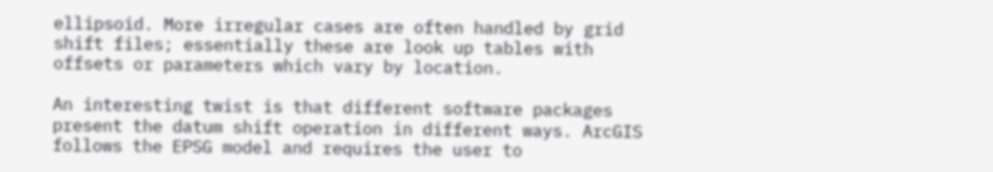ellipsoid. More irregular cases are often handled by grid shift files; essentially these are look up tables with offsets or parameters which vary by location.

An interesting twist is that different software packages present the datum shift operation in different ways. ArcGIS follows the EPSG model and requires the user to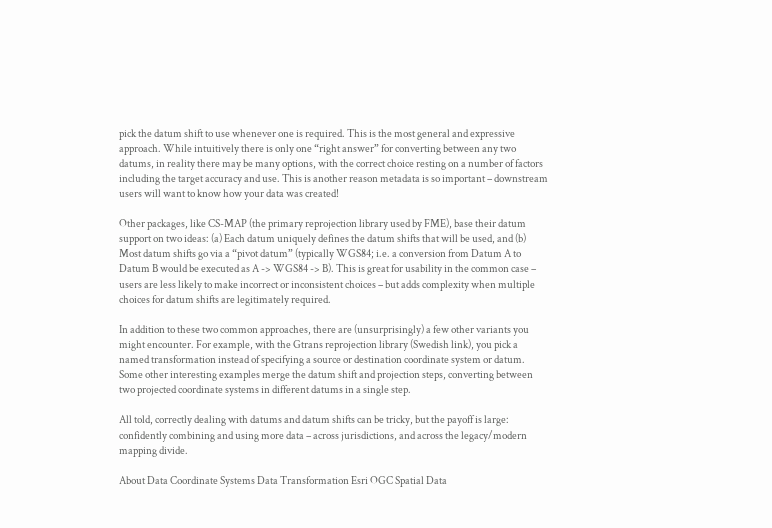pick the datum shift to use whenever one is required. This is the most general and expressive approach. While intuitively there is only one “right answer” for converting between any two datums, in reality there may be many options, with the correct choice resting on a number of factors including the target accuracy and use. This is another reason metadata is so important – downstream users will want to know how your data was created!

Other packages, like CS-MAP (the primary reprojection library used by FME), base their datum support on two ideas: (a) Each datum uniquely defines the datum shifts that will be used, and (b) Most datum shifts go via a “pivot datum” (typically WGS84; i.e. a conversion from Datum A to Datum B would be executed as A -> WGS84 -> B). This is great for usability in the common case – users are less likely to make incorrect or inconsistent choices – but adds complexity when multiple choices for datum shifts are legitimately required.

In addition to these two common approaches, there are (unsurprisingly) a few other variants you might encounter. For example, with the Gtrans reprojection library (Swedish link), you pick a named transformation instead of specifying a source or destination coordinate system or datum. Some other interesting examples merge the datum shift and projection steps, converting between two projected coordinate systems in different datums in a single step.

All told, correctly dealing with datums and datum shifts can be tricky, but the payoff is large: confidently combining and using more data – across jurisdictions, and across the legacy/modern mapping divide.

About Data Coordinate Systems Data Transformation Esri OGC Spatial Data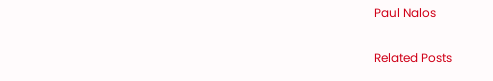Paul Nalos

Related Posts